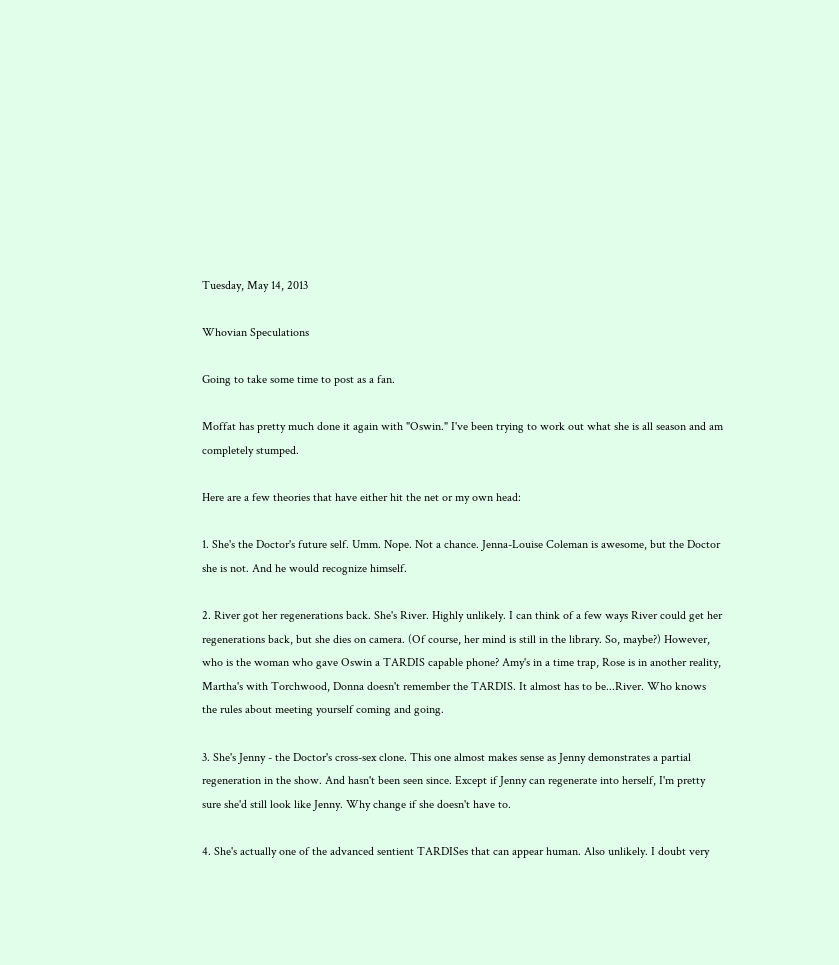Tuesday, May 14, 2013

Whovian Speculations

Going to take some time to post as a fan.

Moffat has pretty much done it again with "Oswin." I've been trying to work out what she is all season and am completely stumped.

Here are a few theories that have either hit the net or my own head:

1. She's the Doctor's future self. Umm. Nope. Not a chance. Jenna-Louise Coleman is awesome, but the Doctor she is not. And he would recognize himself.

2. River got her regenerations back. She's River. Highly unlikely. I can think of a few ways River could get her regenerations back, but she dies on camera. (Of course, her mind is still in the library. So, maybe?) However, who is the woman who gave Oswin a TARDIS capable phone? Amy's in a time trap, Rose is in another reality, Martha's with Torchwood, Donna doesn't remember the TARDIS. It almost has to be...River. Who knows the rules about meeting yourself coming and going.

3. She's Jenny - the Doctor's cross-sex clone. This one almost makes sense as Jenny demonstrates a partial regeneration in the show. And hasn't been seen since. Except if Jenny can regenerate into herself, I'm pretty sure she'd still look like Jenny. Why change if she doesn't have to.

4. She's actually one of the advanced sentient TARDISes that can appear human. Also unlikely. I doubt very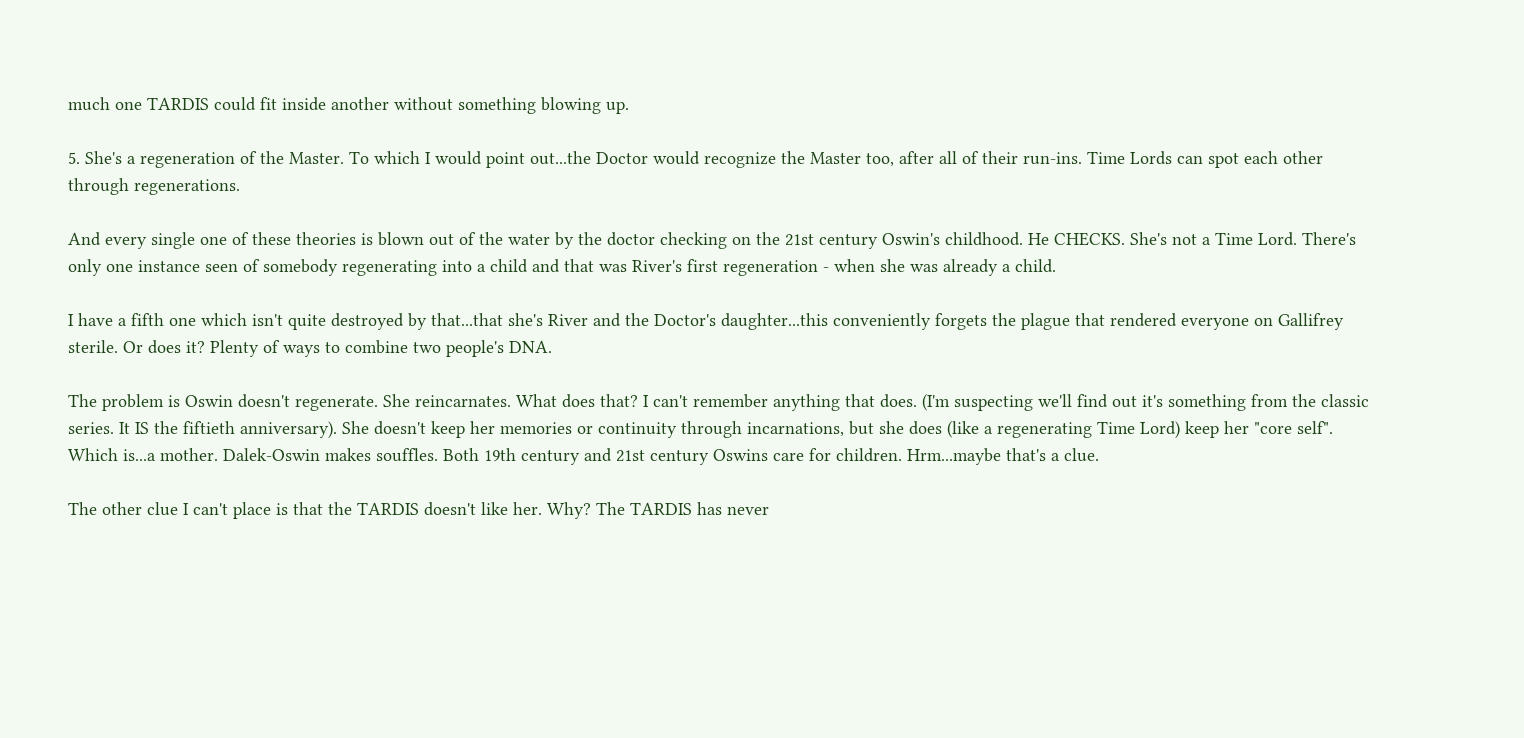much one TARDIS could fit inside another without something blowing up.

5. She's a regeneration of the Master. To which I would point out...the Doctor would recognize the Master too, after all of their run-ins. Time Lords can spot each other through regenerations.

And every single one of these theories is blown out of the water by the doctor checking on the 21st century Oswin's childhood. He CHECKS. She's not a Time Lord. There's only one instance seen of somebody regenerating into a child and that was River's first regeneration - when she was already a child.

I have a fifth one which isn't quite destroyed by that...that she's River and the Doctor's daughter...this conveniently forgets the plague that rendered everyone on Gallifrey sterile. Or does it? Plenty of ways to combine two people's DNA.

The problem is Oswin doesn't regenerate. She reincarnates. What does that? I can't remember anything that does. (I'm suspecting we'll find out it's something from the classic series. It IS the fiftieth anniversary). She doesn't keep her memories or continuity through incarnations, but she does (like a regenerating Time Lord) keep her "core self". Which is...a mother. Dalek-Oswin makes souffles. Both 19th century and 21st century Oswins care for children. Hrm...maybe that's a clue.

The other clue I can't place is that the TARDIS doesn't like her. Why? The TARDIS has never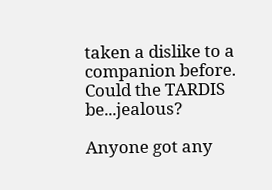taken a dislike to a companion before. Could the TARDIS be...jealous?

Anyone got any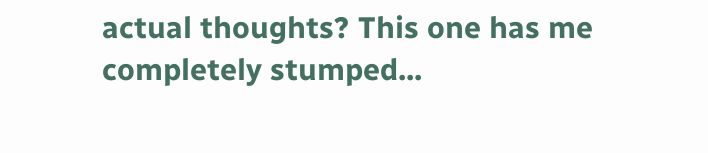actual thoughts? This one has me completely stumped...